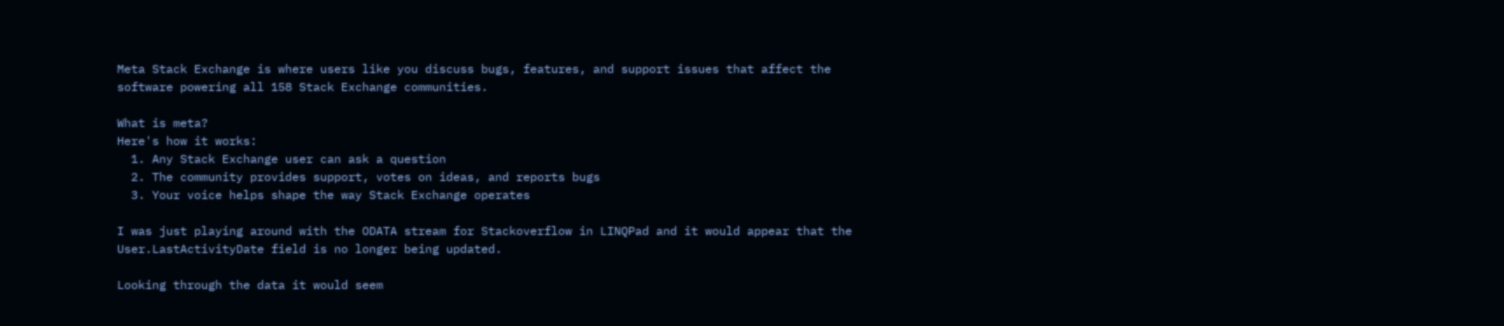Meta Stack Exchange is where users like you discuss bugs, features, and support issues that affect the software powering all 158 Stack Exchange communities.

What is meta?
Here's how it works:
  1. Any Stack Exchange user can ask a question
  2. The community provides support, votes on ideas, and reports bugs
  3. Your voice helps shape the way Stack Exchange operates

I was just playing around with the ODATA stream for Stackoverflow in LINQPad and it would appear that the User.LastActivityDate field is no longer being updated.

Looking through the data it would seem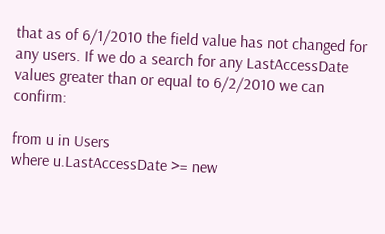that as of 6/1/2010 the field value has not changed for any users. If we do a search for any LastAccessDate values greater than or equal to 6/2/2010 we can confirm:

from u in Users
where u.LastAccessDate >= new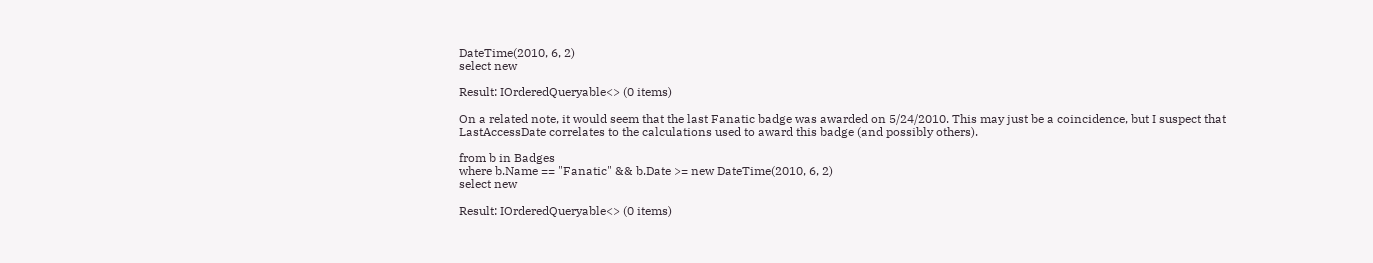DateTime(2010, 6, 2)
select new

Result: IOrderedQueryable<> (0 items)

On a related note, it would seem that the last Fanatic badge was awarded on 5/24/2010. This may just be a coincidence, but I suspect that LastAccessDate correlates to the calculations used to award this badge (and possibly others).

from b in Badges
where b.Name == "Fanatic" && b.Date >= new DateTime(2010, 6, 2)
select new

Result: IOrderedQueryable<> (0 items)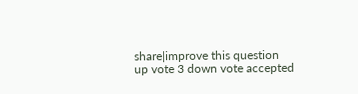share|improve this question
up vote 3 down vote accepted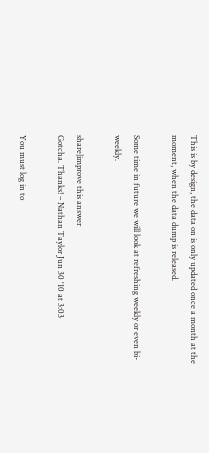This is by design, the data on is only updated once a month at the moment, when the data dump is released.

Some time in future we will look at refreshing weekly or even bi-weekly.

share|improve this answer
Gotcha. Thanks! – Nathan Taylor Jun 30 '10 at 3:03

You must log in to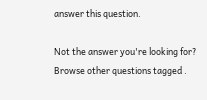answer this question.

Not the answer you're looking for? Browse other questions tagged .